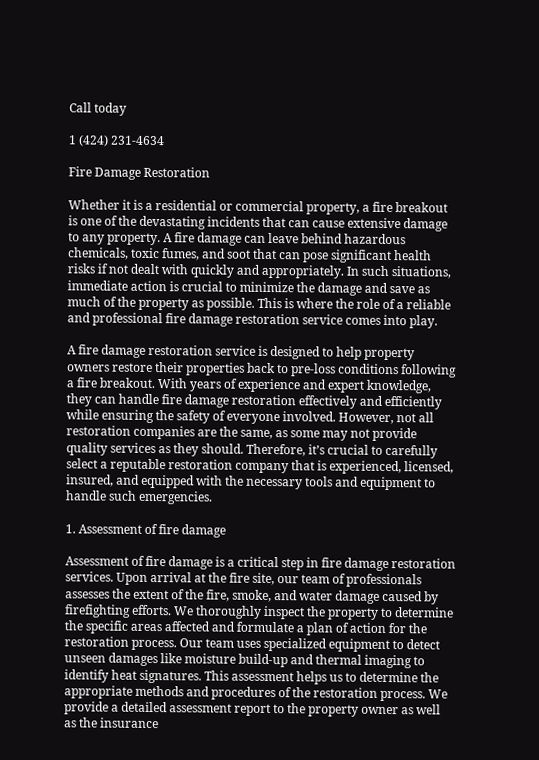Call today

1 (424) 231-4634

Fire Damage Restoration

Whether it is a residential or commercial property, a fire breakout is one of the devastating incidents that can cause extensive damage to any property. A fire damage can leave behind hazardous chemicals, toxic fumes, and soot that can pose significant health risks if not dealt with quickly and appropriately. In such situations, immediate action is crucial to minimize the damage and save as much of the property as possible. This is where the role of a reliable and professional fire damage restoration service comes into play.

A fire damage restoration service is designed to help property owners restore their properties back to pre-loss conditions following a fire breakout. With years of experience and expert knowledge, they can handle fire damage restoration effectively and efficiently while ensuring the safety of everyone involved. However, not all restoration companies are the same, as some may not provide quality services as they should. Therefore, it’s crucial to carefully select a reputable restoration company that is experienced, licensed, insured, and equipped with the necessary tools and equipment to handle such emergencies.

1. Assessment of fire damage

Assessment of fire damage is a critical step in fire damage restoration services. Upon arrival at the fire site, our team of professionals assesses the extent of the fire, smoke, and water damage caused by firefighting efforts. We thoroughly inspect the property to determine the specific areas affected and formulate a plan of action for the restoration process. Our team uses specialized equipment to detect unseen damages like moisture build-up and thermal imaging to identify heat signatures. This assessment helps us to determine the appropriate methods and procedures of the restoration process. We provide a detailed assessment report to the property owner as well as the insurance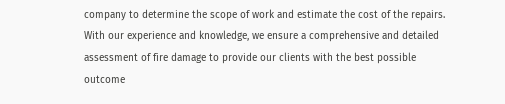company to determine the scope of work and estimate the cost of the repairs. With our experience and knowledge, we ensure a comprehensive and detailed assessment of fire damage to provide our clients with the best possible outcome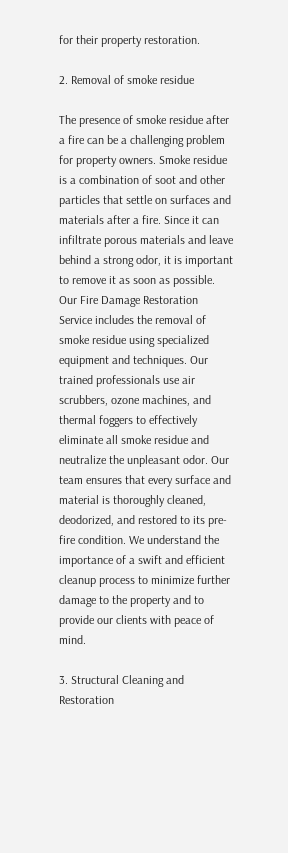for their property restoration.

2. Removal of smoke residue

The presence of smoke residue after a fire can be a challenging problem for property owners. Smoke residue is a combination of soot and other particles that settle on surfaces and materials after a fire. Since it can infiltrate porous materials and leave behind a strong odor, it is important to remove it as soon as possible. Our Fire Damage Restoration Service includes the removal of smoke residue using specialized equipment and techniques. Our trained professionals use air scrubbers, ozone machines, and thermal foggers to effectively eliminate all smoke residue and neutralize the unpleasant odor. Our team ensures that every surface and material is thoroughly cleaned, deodorized, and restored to its pre-fire condition. We understand the importance of a swift and efficient cleanup process to minimize further damage to the property and to provide our clients with peace of mind.

3. Structural Cleaning and Restoration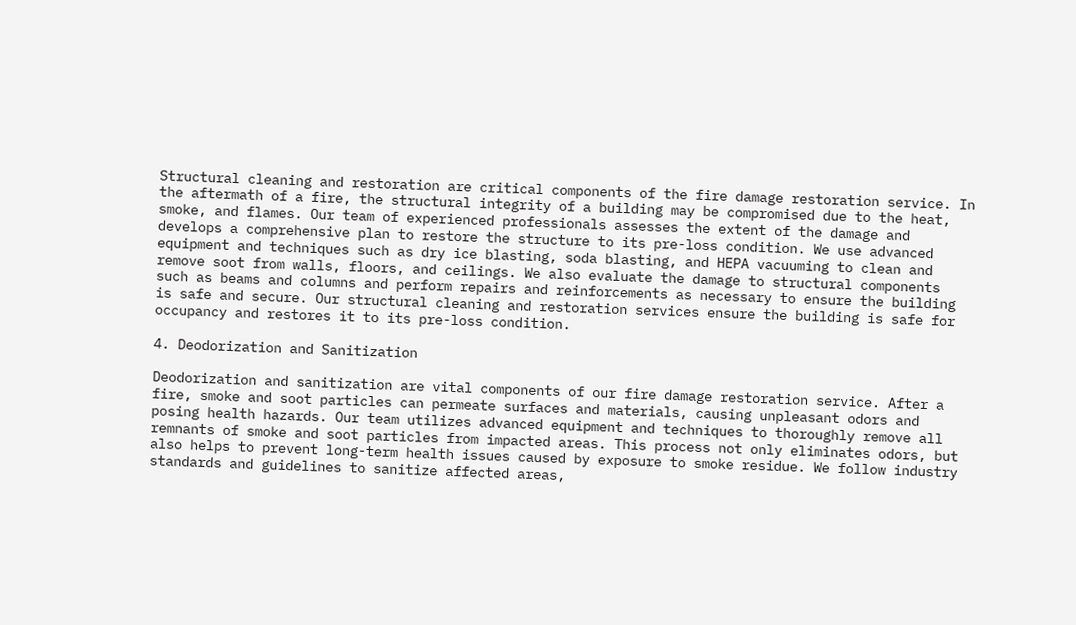Structural cleaning and restoration are critical components of the fire damage restoration service. In the aftermath of a fire, the structural integrity of a building may be compromised due to the heat, smoke, and flames. Our team of experienced professionals assesses the extent of the damage and develops a comprehensive plan to restore the structure to its pre-loss condition. We use advanced equipment and techniques such as dry ice blasting, soda blasting, and HEPA vacuuming to clean and remove soot from walls, floors, and ceilings. We also evaluate the damage to structural components such as beams and columns and perform repairs and reinforcements as necessary to ensure the building is safe and secure. Our structural cleaning and restoration services ensure the building is safe for occupancy and restores it to its pre-loss condition.

4. Deodorization and Sanitization

Deodorization and sanitization are vital components of our fire damage restoration service. After a fire, smoke and soot particles can permeate surfaces and materials, causing unpleasant odors and posing health hazards. Our team utilizes advanced equipment and techniques to thoroughly remove all remnants of smoke and soot particles from impacted areas. This process not only eliminates odors, but also helps to prevent long-term health issues caused by exposure to smoke residue. We follow industry standards and guidelines to sanitize affected areas,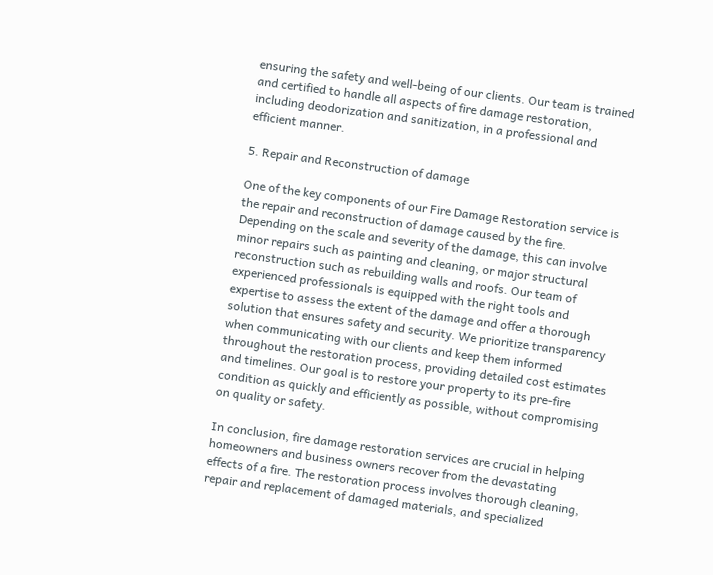ensuring the safety and well-being of our clients. Our team is trained and certified to handle all aspects of fire damage restoration, including deodorization and sanitization, in a professional and efficient manner.

5. Repair and Reconstruction of damage

One of the key components of our Fire Damage Restoration service is the repair and reconstruction of damage caused by the fire. Depending on the scale and severity of the damage, this can involve minor repairs such as painting and cleaning, or major structural reconstruction such as rebuilding walls and roofs. Our team of experienced professionals is equipped with the right tools and expertise to assess the extent of the damage and offer a thorough solution that ensures safety and security. We prioritize transparency when communicating with our clients and keep them informed throughout the restoration process, providing detailed cost estimates and timelines. Our goal is to restore your property to its pre-fire condition as quickly and efficiently as possible, without compromising on quality or safety.

In conclusion, fire damage restoration services are crucial in helping homeowners and business owners recover from the devastating effects of a fire. The restoration process involves thorough cleaning, repair and replacement of damaged materials, and specialized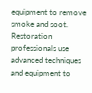equipment to remove smoke and soot. Restoration professionals use advanced techniques and equipment to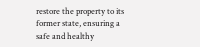restore the property to its former state, ensuring a safe and healthy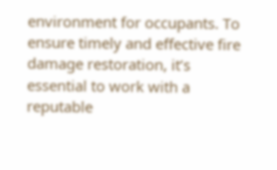environment for occupants. To ensure timely and effective fire damage restoration, it’s essential to work with a reputable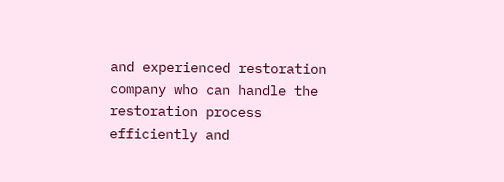and experienced restoration company who can handle the restoration process efficiently and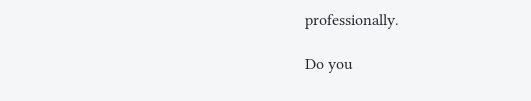professionally.

Do you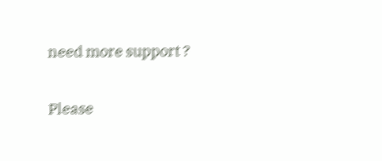need more support ?

Please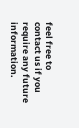feel free to contact us if you require any future information.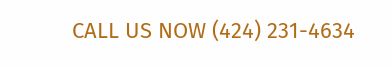CALL US NOW (424) 231-4634